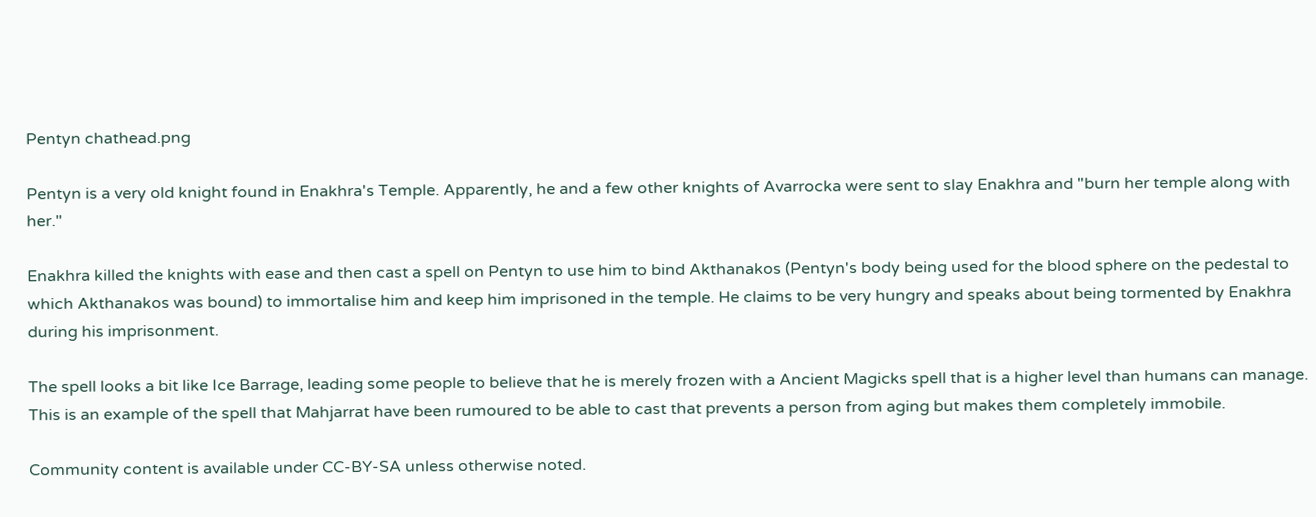Pentyn chathead.png

Pentyn is a very old knight found in Enakhra's Temple. Apparently, he and a few other knights of Avarrocka were sent to slay Enakhra and "burn her temple along with her."

Enakhra killed the knights with ease and then cast a spell on Pentyn to use him to bind Akthanakos (Pentyn's body being used for the blood sphere on the pedestal to which Akthanakos was bound) to immortalise him and keep him imprisoned in the temple. He claims to be very hungry and speaks about being tormented by Enakhra during his imprisonment.

The spell looks a bit like Ice Barrage, leading some people to believe that he is merely frozen with a Ancient Magicks spell that is a higher level than humans can manage. This is an example of the spell that Mahjarrat have been rumoured to be able to cast that prevents a person from aging but makes them completely immobile.

Community content is available under CC-BY-SA unless otherwise noted.